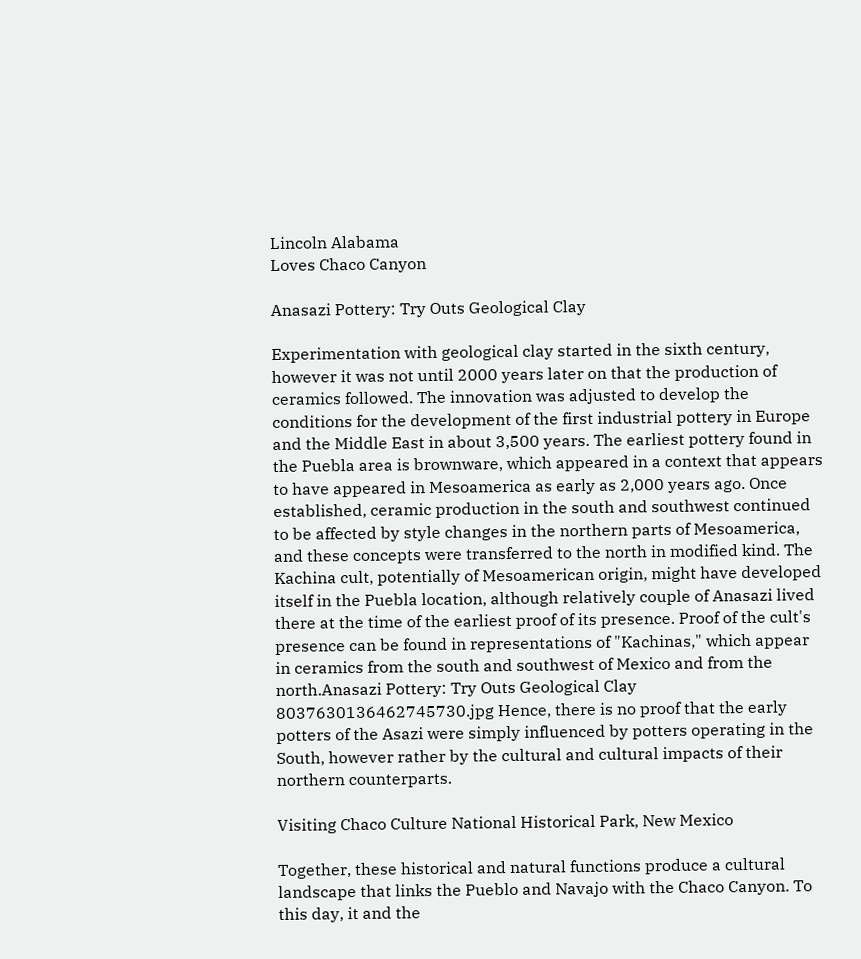Lincoln Alabama
Loves Chaco Canyon

Anasazi Pottery: Try Outs Geological Clay

Experimentation with geological clay started in the sixth century, however it was not until 2000 years later on that the production of ceramics followed. The innovation was adjusted to develop the conditions for the development of the first industrial pottery in Europe and the Middle East in about 3,500 years. The earliest pottery found in the Puebla area is brownware, which appeared in a context that appears to have appeared in Mesoamerica as early as 2,000 years ago. Once established, ceramic production in the south and southwest continued to be affected by style changes in the northern parts of Mesoamerica, and these concepts were transferred to the north in modified kind. The Kachina cult, potentially of Mesoamerican origin, might have developed itself in the Puebla location, although relatively couple of Anasazi lived there at the time of the earliest proof of its presence. Proof of the cult's presence can be found in representations of "Kachinas," which appear in ceramics from the south and southwest of Mexico and from the north.Anasazi Pottery: Try Outs Geological Clay 8037630136462745730.jpg Hence, there is no proof that the early potters of the Asazi were simply influenced by potters operating in the South, however rather by the cultural and cultural impacts of their northern counterparts.

Visiting Chaco Culture National Historical Park, New Mexico

Together, these historical and natural functions produce a cultural landscape that links the Pueblo and Navajo with the Chaco Canyon. To this day, it and the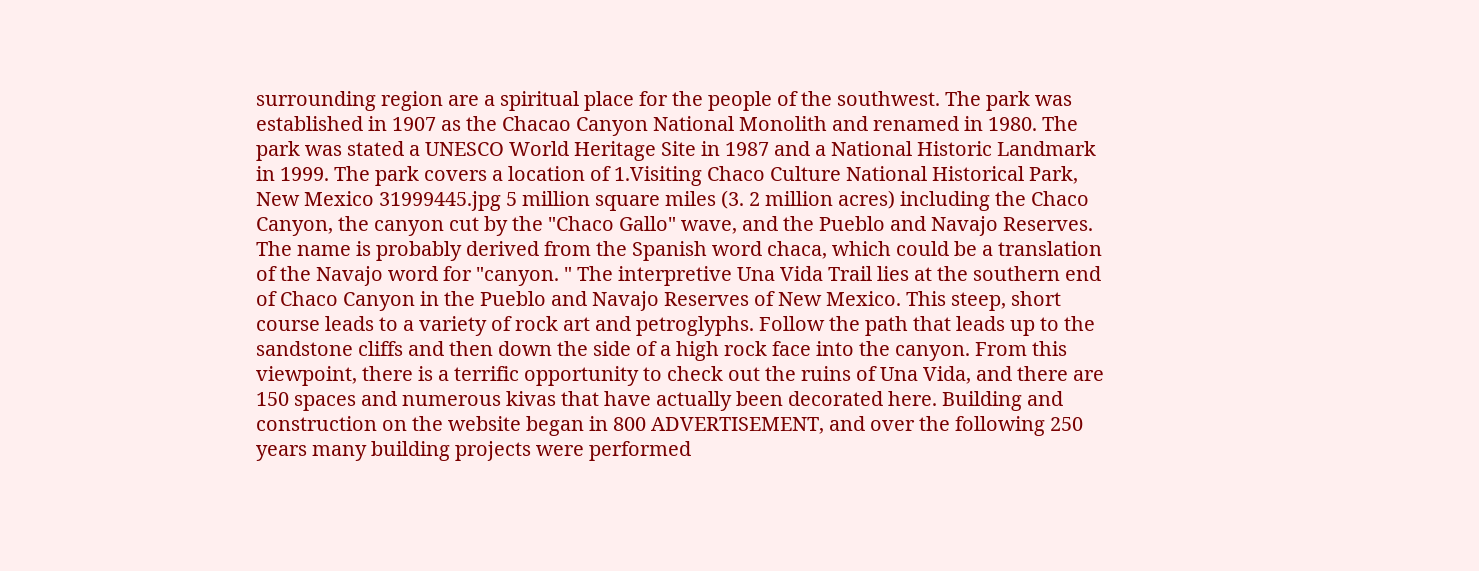surrounding region are a spiritual place for the people of the southwest. The park was established in 1907 as the Chacao Canyon National Monolith and renamed in 1980. The park was stated a UNESCO World Heritage Site in 1987 and a National Historic Landmark in 1999. The park covers a location of 1.Visiting Chaco Culture National Historical Park, New Mexico 31999445.jpg 5 million square miles (3. 2 million acres) including the Chaco Canyon, the canyon cut by the "Chaco Gallo" wave, and the Pueblo and Navajo Reserves. The name is probably derived from the Spanish word chaca, which could be a translation of the Navajo word for "canyon. " The interpretive Una Vida Trail lies at the southern end of Chaco Canyon in the Pueblo and Navajo Reserves of New Mexico. This steep, short course leads to a variety of rock art and petroglyphs. Follow the path that leads up to the sandstone cliffs and then down the side of a high rock face into the canyon. From this viewpoint, there is a terrific opportunity to check out the ruins of Una Vida, and there are 150 spaces and numerous kivas that have actually been decorated here. Building and construction on the website began in 800 ADVERTISEMENT, and over the following 250 years many building projects were performed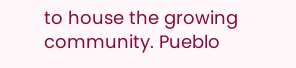to house the growing community. Pueblo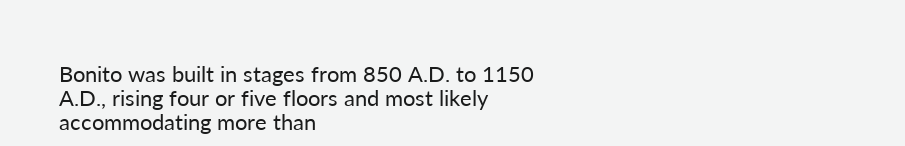Bonito was built in stages from 850 A.D. to 1150 A.D., rising four or five floors and most likely accommodating more than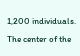1,200 individuals. The center of the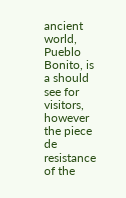ancient world, Pueblo Bonito, is a should see for visitors, however the piece de resistance of the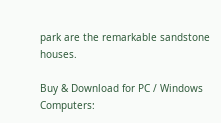park are the remarkable sandstone houses.

Buy & Download for PC / Windows Computers: